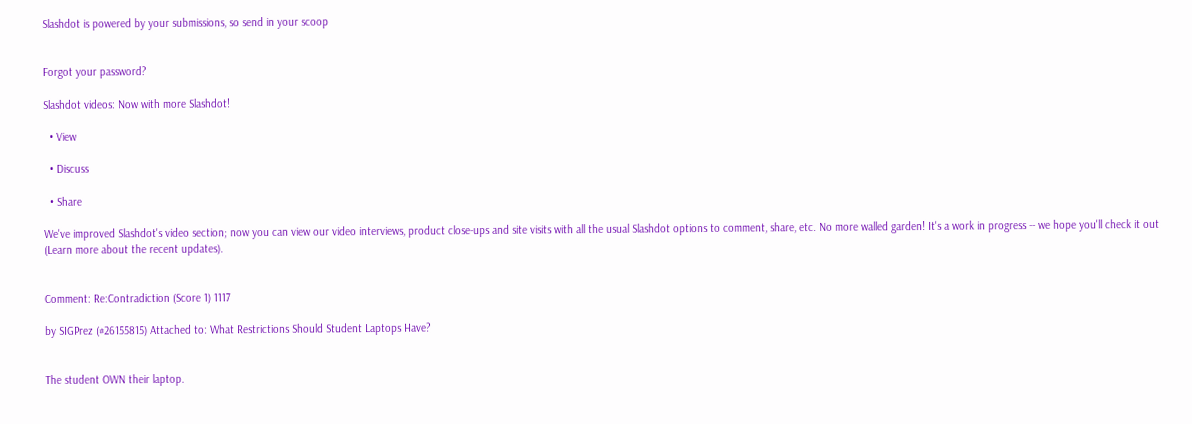Slashdot is powered by your submissions, so send in your scoop


Forgot your password?

Slashdot videos: Now with more Slashdot!

  • View

  • Discuss

  • Share

We've improved Slashdot's video section; now you can view our video interviews, product close-ups and site visits with all the usual Slashdot options to comment, share, etc. No more walled garden! It's a work in progress -- we hope you'll check it out (Learn more about the recent updates).


Comment: Re:Contradiction (Score 1) 1117

by SIGPrez (#26155815) Attached to: What Restrictions Should Student Laptops Have?


The student OWN their laptop.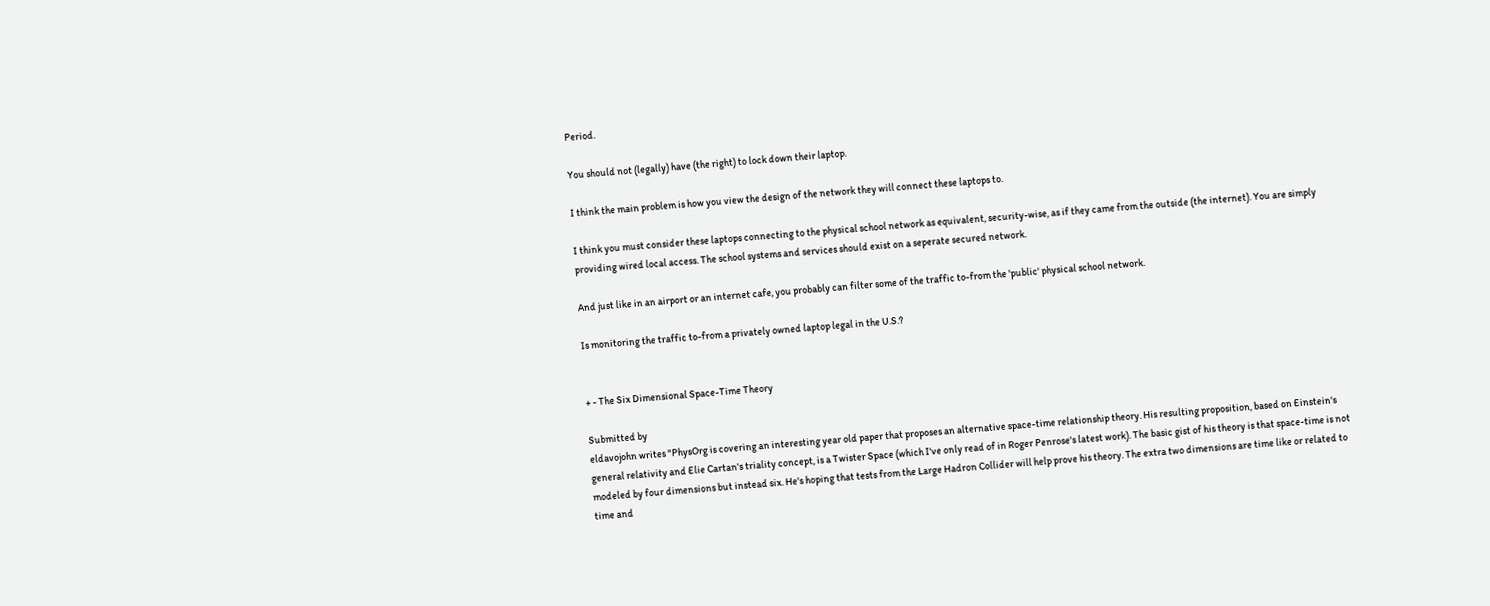Period.

You should not (legally) have (the right) to lock down their laptop.

I think the main problem is how you view the design of the network they will connect these laptops to.

I think you must consider these laptops connecting to the physical school network as equivalent, security-wise, as if they came from the outside (the internet). You are simply providing wired local access. The school systems and services should exist on a seperate secured network.

And just like in an airport or an internet cafe, you probably can filter some of the traffic to-from the 'public' physical school network.

Is monitoring the traffic to-from a privately owned laptop legal in the U.S.?


+ - The Six Dimensional Space-Time Theory

Submitted by
eldavojohn writes "PhysOrg is covering an interesting year old paper that proposes an alternative space-time relationship theory. His resulting proposition, based on Einstein's general relativity and Elie Cartan's triality concept, is a Twister Space (which I've only read of in Roger Penrose's latest work). The basic gist of his theory is that space-time is not modeled by four dimensions but instead six. He's hoping that tests from the Large Hadron Collider will help prove his theory. The extra two dimensions are time like or related to time and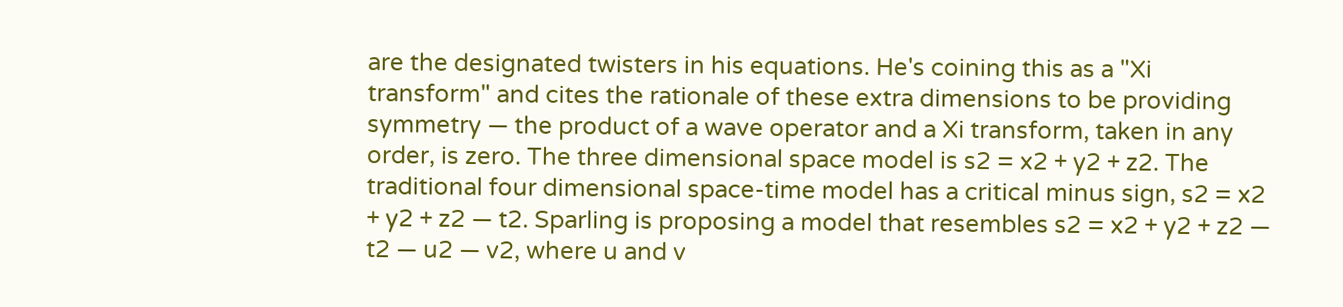are the designated twisters in his equations. He's coining this as a "Xi transform" and cites the rationale of these extra dimensions to be providing symmetry — the product of a wave operator and a Xi transform, taken in any order, is zero. The three dimensional space model is s2 = x2 + y2 + z2. The traditional four dimensional space-time model has a critical minus sign, s2 = x2 + y2 + z2 — t2. Sparling is proposing a model that resembles s2 = x2 + y2 + z2 — t2 — u2 — v2, where u and v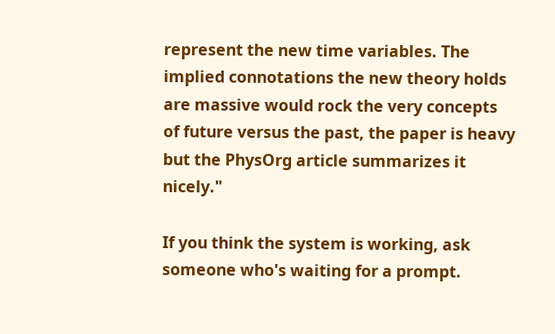represent the new time variables. The implied connotations the new theory holds are massive would rock the very concepts of future versus the past, the paper is heavy but the PhysOrg article summarizes it nicely."

If you think the system is working, ask someone who's waiting for a prompt.